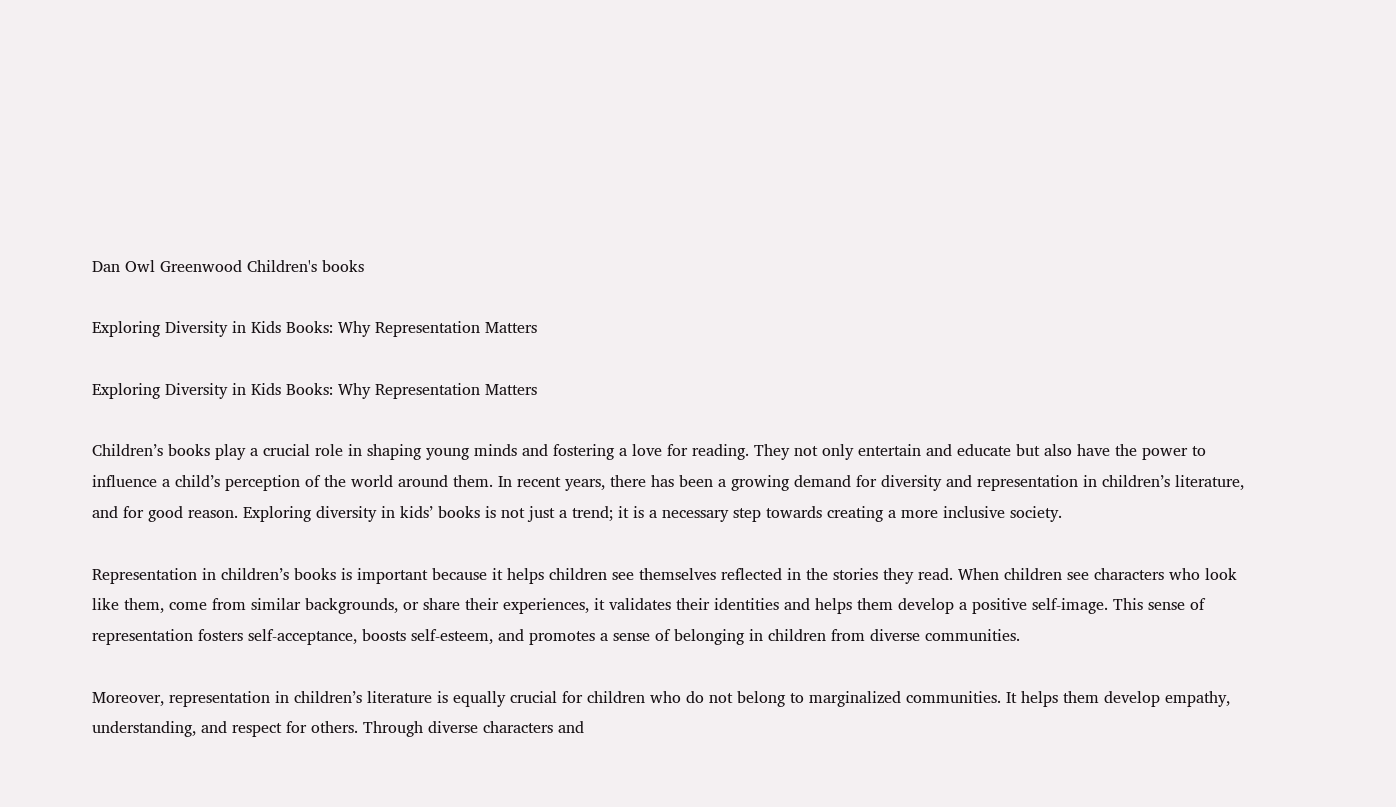Dan Owl Greenwood Children's books

Exploring Diversity in Kids Books: Why Representation Matters

Exploring Diversity in Kids Books: Why Representation Matters

Children’s books play a crucial role in shaping young minds and fostering a love for reading. They not only entertain and educate but also have the power to influence a child’s perception of the world around them. In recent years, there has been a growing demand for diversity and representation in children’s literature, and for good reason. Exploring diversity in kids’ books is not just a trend; it is a necessary step towards creating a more inclusive society.

Representation in children’s books is important because it helps children see themselves reflected in the stories they read. When children see characters who look like them, come from similar backgrounds, or share their experiences, it validates their identities and helps them develop a positive self-image. This sense of representation fosters self-acceptance, boosts self-esteem, and promotes a sense of belonging in children from diverse communities.

Moreover, representation in children’s literature is equally crucial for children who do not belong to marginalized communities. It helps them develop empathy, understanding, and respect for others. Through diverse characters and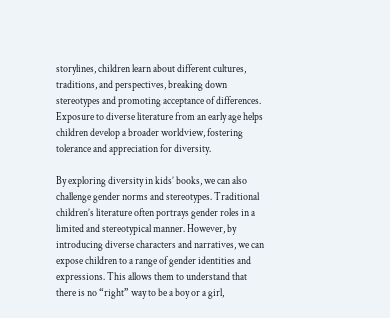storylines, children learn about different cultures, traditions, and perspectives, breaking down stereotypes and promoting acceptance of differences. Exposure to diverse literature from an early age helps children develop a broader worldview, fostering tolerance and appreciation for diversity.

By exploring diversity in kids’ books, we can also challenge gender norms and stereotypes. Traditional children’s literature often portrays gender roles in a limited and stereotypical manner. However, by introducing diverse characters and narratives, we can expose children to a range of gender identities and expressions. This allows them to understand that there is no “right” way to be a boy or a girl,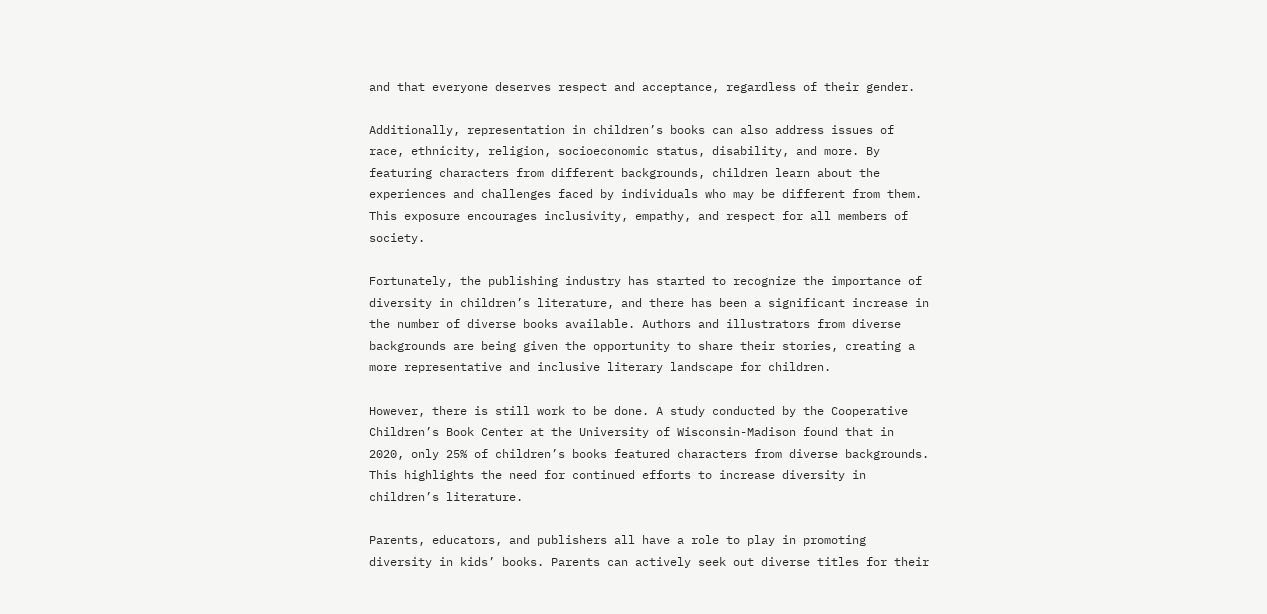and that everyone deserves respect and acceptance, regardless of their gender.

Additionally, representation in children’s books can also address issues of race, ethnicity, religion, socioeconomic status, disability, and more. By featuring characters from different backgrounds, children learn about the experiences and challenges faced by individuals who may be different from them. This exposure encourages inclusivity, empathy, and respect for all members of society.

Fortunately, the publishing industry has started to recognize the importance of diversity in children’s literature, and there has been a significant increase in the number of diverse books available. Authors and illustrators from diverse backgrounds are being given the opportunity to share their stories, creating a more representative and inclusive literary landscape for children.

However, there is still work to be done. A study conducted by the Cooperative Children’s Book Center at the University of Wisconsin-Madison found that in 2020, only 25% of children’s books featured characters from diverse backgrounds. This highlights the need for continued efforts to increase diversity in children’s literature.

Parents, educators, and publishers all have a role to play in promoting diversity in kids’ books. Parents can actively seek out diverse titles for their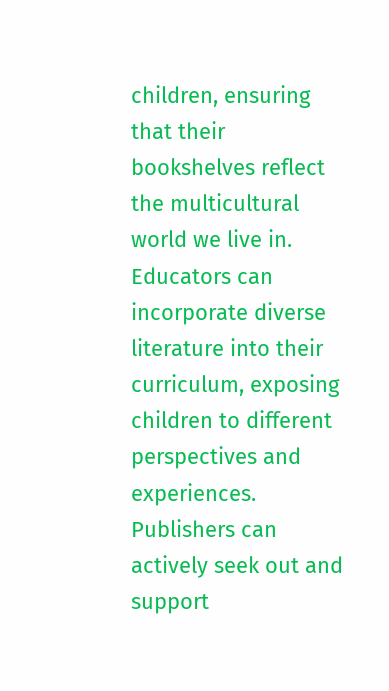children, ensuring that their bookshelves reflect the multicultural world we live in. Educators can incorporate diverse literature into their curriculum, exposing children to different perspectives and experiences. Publishers can actively seek out and support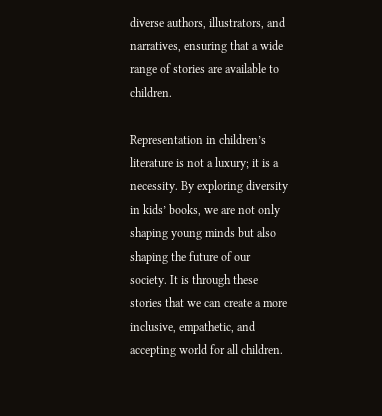diverse authors, illustrators, and narratives, ensuring that a wide range of stories are available to children.

Representation in children’s literature is not a luxury; it is a necessity. By exploring diversity in kids’ books, we are not only shaping young minds but also shaping the future of our society. It is through these stories that we can create a more inclusive, empathetic, and accepting world for all children.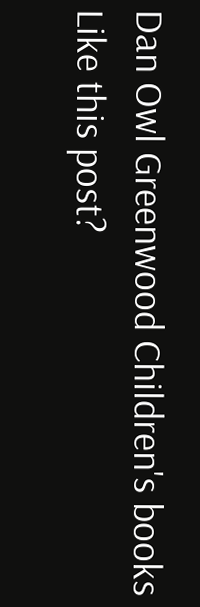Dan Owl Greenwood Children's books
Like this post?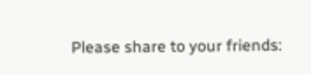Please share to your friends: